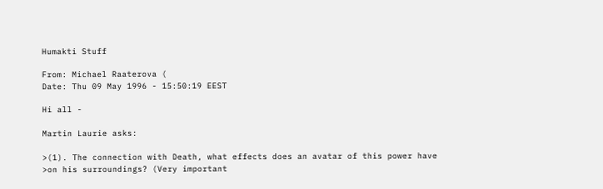Humakti Stuff

From: Michael Raaterova (
Date: Thu 09 May 1996 - 15:50:19 EEST

Hi all -

Martin Laurie asks:

>(1). The connection with Death, what effects does an avatar of this power have
>on his surroundings? (Very important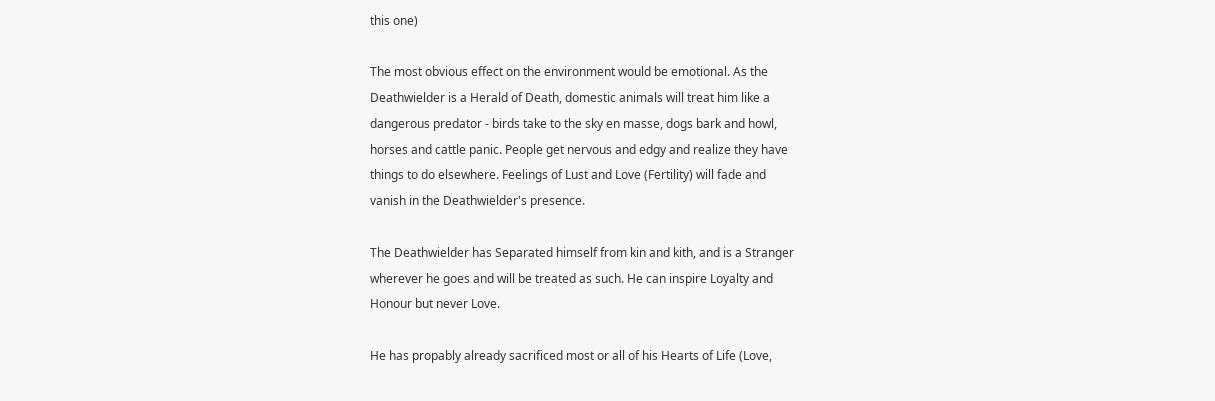this one)

The most obvious effect on the environment would be emotional. As the
Deathwielder is a Herald of Death, domestic animals will treat him like a
dangerous predator - birds take to the sky en masse, dogs bark and howl,
horses and cattle panic. People get nervous and edgy and realize they have
things to do elsewhere. Feelings of Lust and Love (Fertility) will fade and
vanish in the Deathwielder's presence.

The Deathwielder has Separated himself from kin and kith, and is a Stranger
wherever he goes and will be treated as such. He can inspire Loyalty and
Honour but never Love.

He has propably already sacrificed most or all of his Hearts of Life (Love,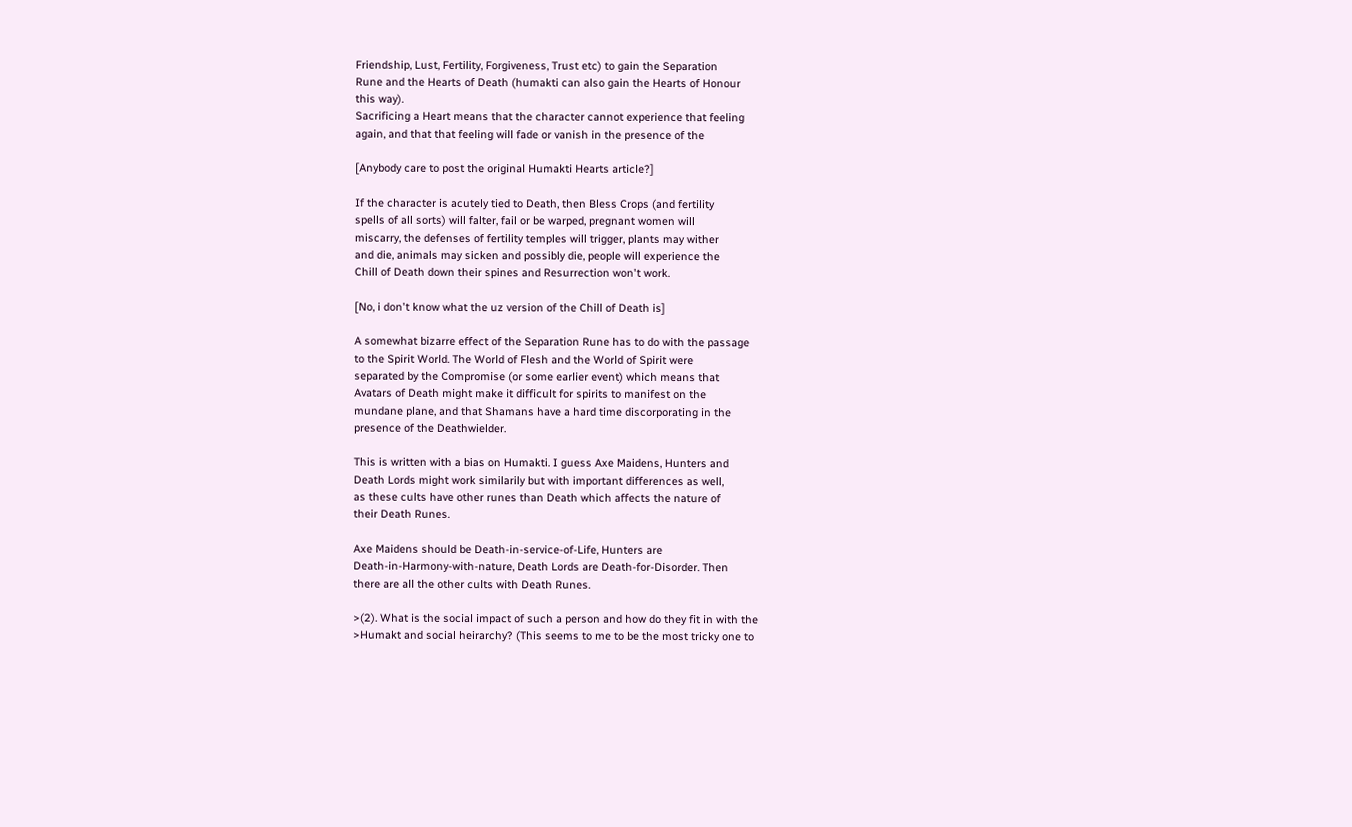Friendship, Lust, Fertility, Forgiveness, Trust etc) to gain the Separation
Rune and the Hearts of Death (humakti can also gain the Hearts of Honour
this way).
Sacrificing a Heart means that the character cannot experience that feeling
again, and that that feeling will fade or vanish in the presence of the

[Anybody care to post the original Humakti Hearts article?]

If the character is acutely tied to Death, then Bless Crops (and fertility
spells of all sorts) will falter, fail or be warped, pregnant women will
miscarry, the defenses of fertility temples will trigger, plants may wither
and die, animals may sicken and possibly die, people will experience the
Chill of Death down their spines and Resurrection won't work.

[No, i don't know what the uz version of the Chill of Death is]

A somewhat bizarre effect of the Separation Rune has to do with the passage
to the Spirit World. The World of Flesh and the World of Spirit were
separated by the Compromise (or some earlier event) which means that
Avatars of Death might make it difficult for spirits to manifest on the
mundane plane, and that Shamans have a hard time discorporating in the
presence of the Deathwielder.

This is written with a bias on Humakti. I guess Axe Maidens, Hunters and
Death Lords might work similarily but with important differences as well,
as these cults have other runes than Death which affects the nature of
their Death Runes.

Axe Maidens should be Death-in-service-of-Life, Hunters are
Death-in-Harmony-with-nature, Death Lords are Death-for-Disorder. Then
there are all the other cults with Death Runes.

>(2). What is the social impact of such a person and how do they fit in with the
>Humakt and social heirarchy? (This seems to me to be the most tricky one to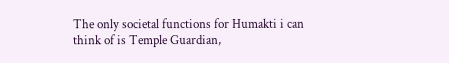The only societal functions for Humakti i can think of is Temple Guardian,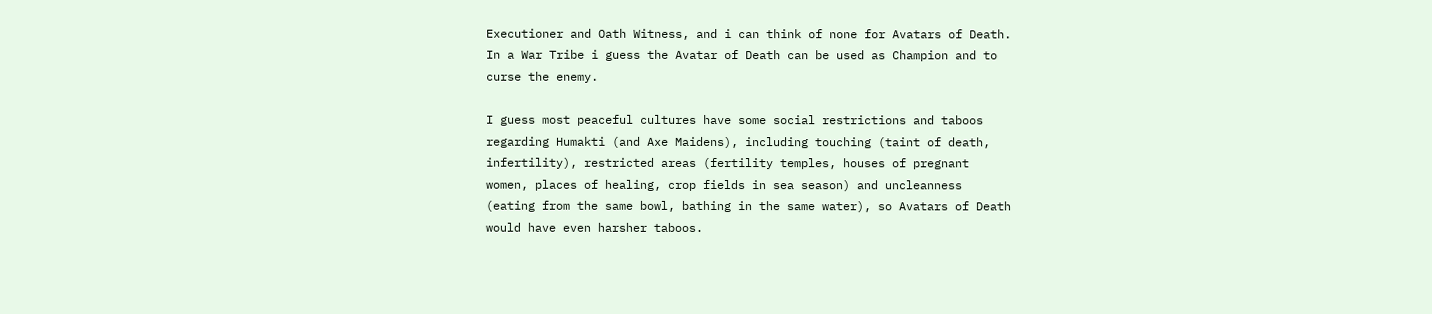Executioner and Oath Witness, and i can think of none for Avatars of Death.
In a War Tribe i guess the Avatar of Death can be used as Champion and to
curse the enemy.

I guess most peaceful cultures have some social restrictions and taboos
regarding Humakti (and Axe Maidens), including touching (taint of death,
infertility), restricted areas (fertility temples, houses of pregnant
women, places of healing, crop fields in sea season) and uncleanness
(eating from the same bowl, bathing in the same water), so Avatars of Death
would have even harsher taboos.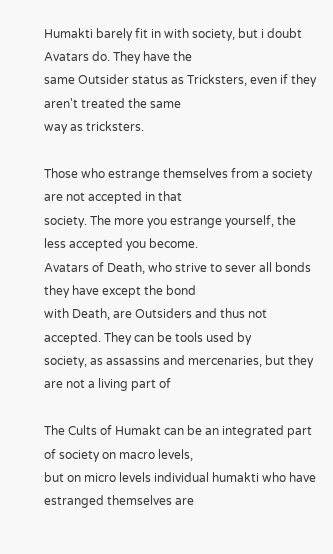Humakti barely fit in with society, but i doubt Avatars do. They have the
same Outsider status as Tricksters, even if they aren't treated the same
way as tricksters.

Those who estrange themselves from a society are not accepted in that
society. The more you estrange yourself, the less accepted you become.
Avatars of Death, who strive to sever all bonds they have except the bond
with Death, are Outsiders and thus not accepted. They can be tools used by
society, as assassins and mercenaries, but they are not a living part of

The Cults of Humakt can be an integrated part of society on macro levels,
but on micro levels individual humakti who have estranged themselves are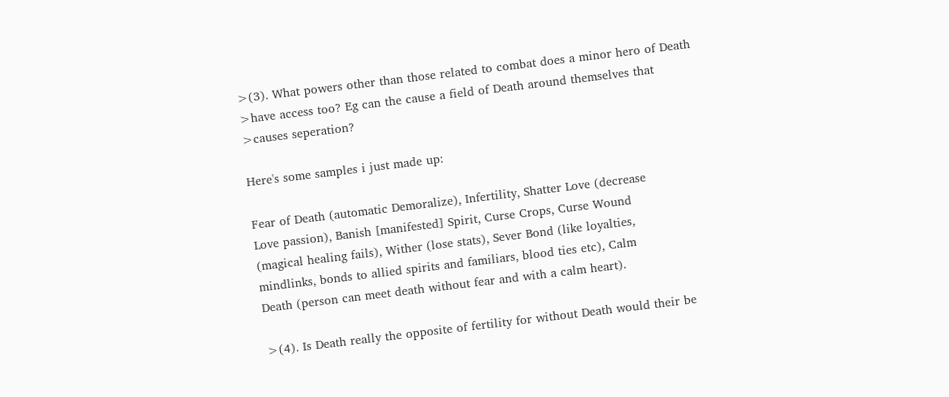>(3). What powers other than those related to combat does a minor hero of Death
>have access too? Eg can the cause a field of Death around themselves that
>causes seperation?

Here's some samples i just made up:

Fear of Death (automatic Demoralize), Infertility, Shatter Love (decrease
Love passion), Banish [manifested] Spirit, Curse Crops, Curse Wound
(magical healing fails), Wither (lose stats), Sever Bond (like loyalties,
mindlinks, bonds to allied spirits and familiars, blood ties etc), Calm
Death (person can meet death without fear and with a calm heart).

>(4). Is Death really the opposite of fertility for without Death would their be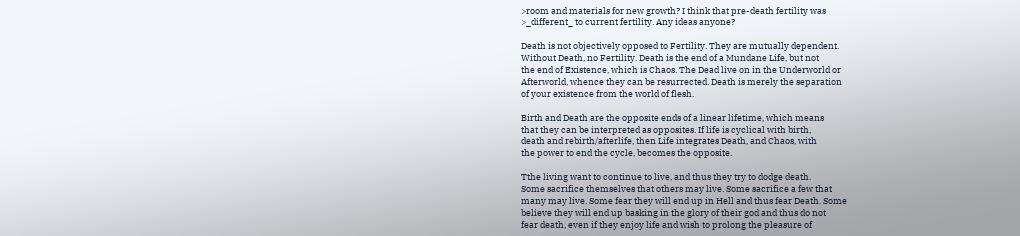>room and materials for new growth? I think that pre-death fertility was
>_different_ to current fertility. Any ideas anyone?

Death is not objectively opposed to Fertility. They are mutually dependent.
Without Death, no Fertility. Death is the end of a Mundane Life, but not
the end of Existence, which is Chaos. The Dead live on in the Underworld or
Afterworld, whence they can be resurrected. Death is merely the separation
of your existence from the world of flesh.

Birth and Death are the opposite ends of a linear lifetime, which means
that they can be interpreted as opposites. If life is cyclical with birth,
death and rebirth/afterlife, then Life integrates Death, and Chaos, with
the power to end the cycle, becomes the opposite.

Tthe living want to continue to live, and thus they try to dodge death.
Some sacrifice themselves that others may live. Some sacrifice a few that
many may live. Some fear they will end up in Hell and thus fear Death. Some
believe they will end up basking in the glory of their god and thus do not
fear death, even if they enjoy life and wish to prolong the pleasure of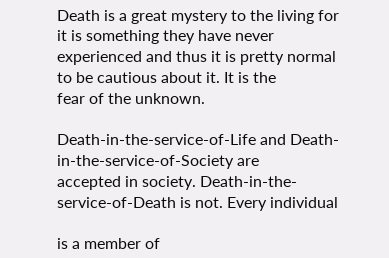Death is a great mystery to the living for it is something they have never
experienced and thus it is pretty normal to be cautious about it. It is the
fear of the unknown.

Death-in-the-service-of-Life and Death-in-the-service-of-Society are
accepted in society. Death-in-the-service-of-Death is not. Every individual

is a member of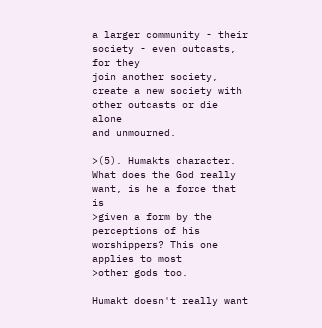a larger community - their society - even outcasts, for they
join another society, create a new society with other outcasts or die alone
and unmourned.

>(5). Humakts character. What does the God really want, is he a force that is
>given a form by the perceptions of his worshippers? This one applies to most
>other gods too.

Humakt doesn't really want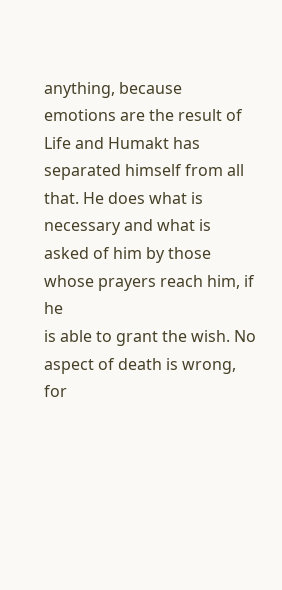anything, because emotions are the result of
Life and Humakt has separated himself from all that. He does what is
necessary and what is asked of him by those whose prayers reach him, if he
is able to grant the wish. No aspect of death is wrong, for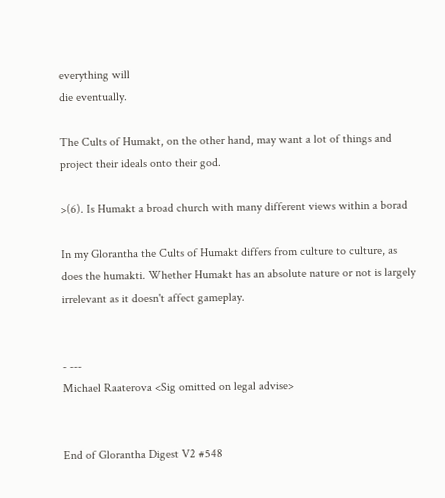everything will
die eventually.

The Cults of Humakt, on the other hand, may want a lot of things and
project their ideals onto their god.

>(6). Is Humakt a broad church with many different views within a borad

In my Glorantha the Cults of Humakt differs from culture to culture, as
does the humakti. Whether Humakt has an absolute nature or not is largely
irrelevant as it doesn't affect gameplay.


- ---
Michael Raaterova <Sig omitted on legal advise>


End of Glorantha Digest V2 #548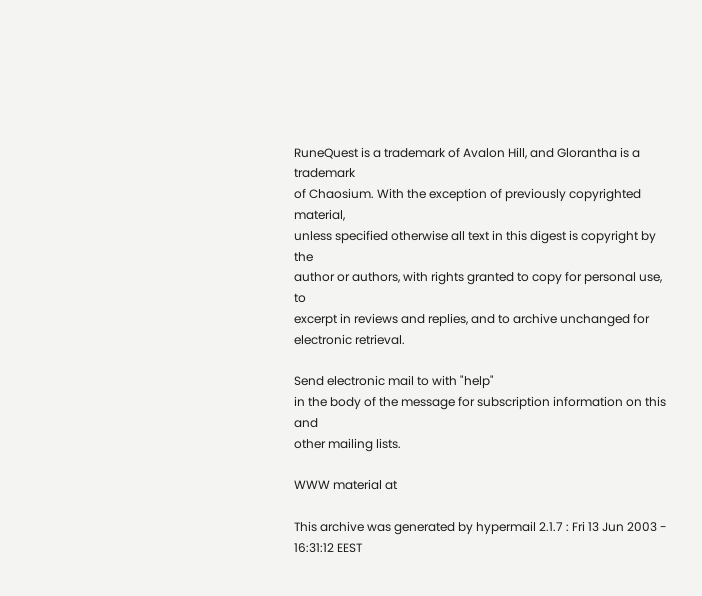RuneQuest is a trademark of Avalon Hill, and Glorantha is a trademark
of Chaosium. With the exception of previously copyrighted material,
unless specified otherwise all text in this digest is copyright by the
author or authors, with rights granted to copy for personal use, to
excerpt in reviews and replies, and to archive unchanged for
electronic retrieval.

Send electronic mail to with "help"
in the body of the message for subscription information on this and
other mailing lists.

WWW material at

This archive was generated by hypermail 2.1.7 : Fri 13 Jun 2003 - 16:31:12 EEST